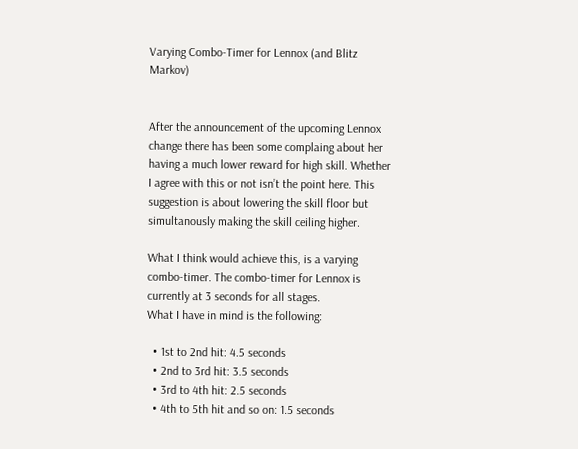Varying Combo-Timer for Lennox (and Blitz Markov)


After the announcement of the upcoming Lennox change there has been some complaing about her having a much lower reward for high skill. Whether I agree with this or not isn’t the point here. This suggestion is about lowering the skill floor but simultanously making the skill ceiling higher.

What I think would achieve this, is a varying combo-timer. The combo-timer for Lennox is currently at 3 seconds for all stages.
What I have in mind is the following:

  • 1st to 2nd hit: 4.5 seconds
  • 2nd to 3rd hit: 3.5 seconds
  • 3rd to 4th hit: 2.5 seconds
  • 4th to 5th hit and so on: 1.5 seconds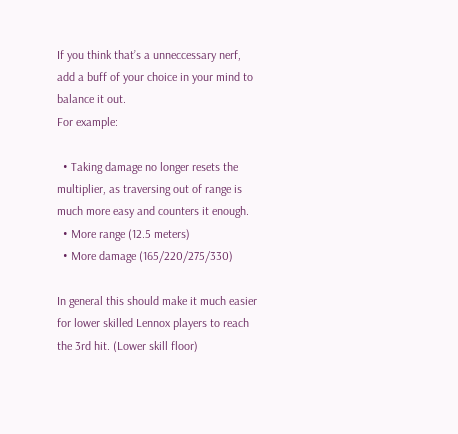If you think that’s a unneccessary nerf, add a buff of your choice in your mind to balance it out.
For example:

  • Taking damage no longer resets the multiplier, as traversing out of range is much more easy and counters it enough.
  • More range (12.5 meters)
  • More damage (165/220/275/330)

In general this should make it much easier for lower skilled Lennox players to reach the 3rd hit. (Lower skill floor)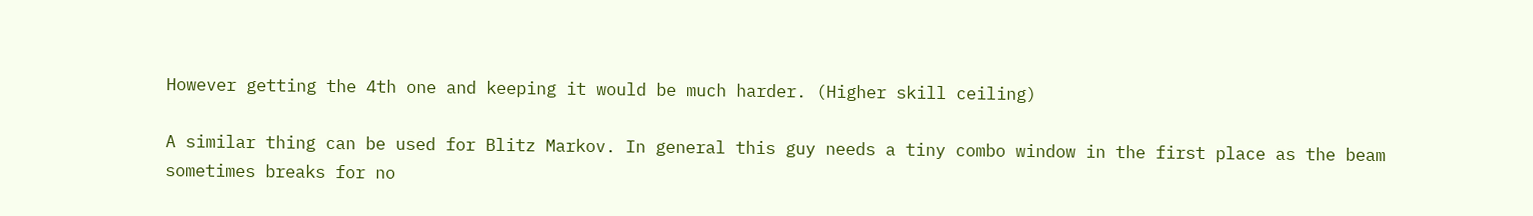However getting the 4th one and keeping it would be much harder. (Higher skill ceiling)

A similar thing can be used for Blitz Markov. In general this guy needs a tiny combo window in the first place as the beam sometimes breaks for no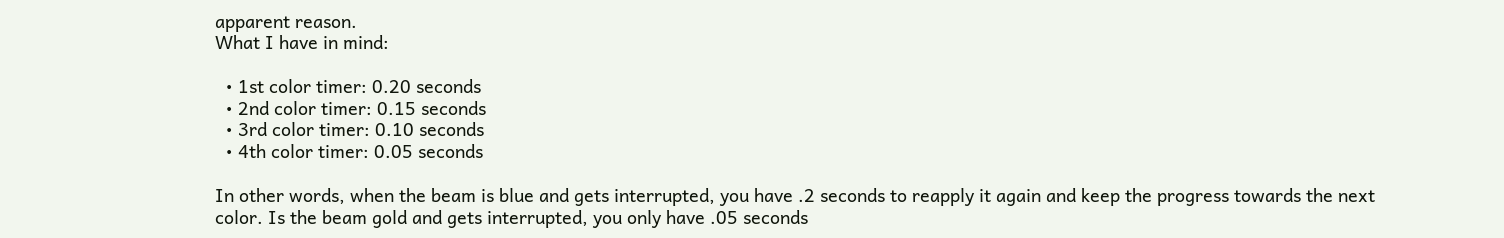apparent reason.
What I have in mind:

  • 1st color timer: 0.20 seconds
  • 2nd color timer: 0.15 seconds
  • 3rd color timer: 0.10 seconds
  • 4th color timer: 0.05 seconds

In other words, when the beam is blue and gets interrupted, you have .2 seconds to reapply it again and keep the progress towards the next color. Is the beam gold and gets interrupted, you only have .05 seconds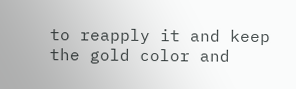to reapply it and keep the gold color and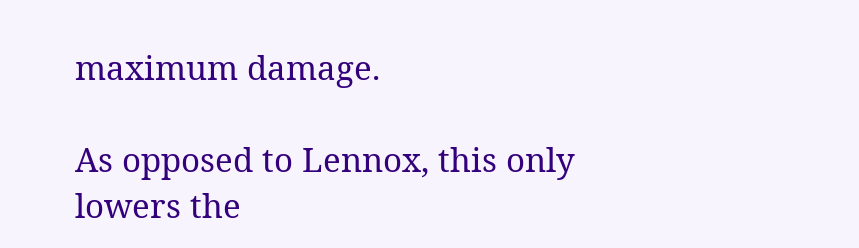maximum damage.

As opposed to Lennox, this only lowers the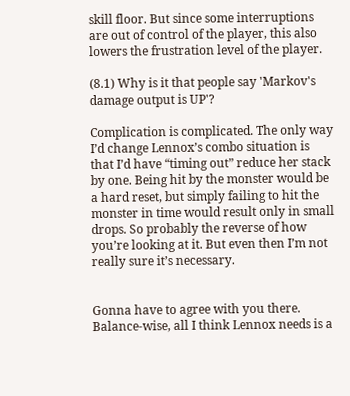skill floor. But since some interruptions are out of control of the player, this also lowers the frustration level of the player.

(8.1) Why is it that people say 'Markov's damage output is UP'?

Complication is complicated. The only way I’d change Lennox’s combo situation is that I’d have “timing out” reduce her stack by one. Being hit by the monster would be a hard reset, but simply failing to hit the monster in time would result only in small drops. So probably the reverse of how you’re looking at it. But even then I’m not really sure it’s necessary.


Gonna have to agree with you there.
Balance-wise, all I think Lennox needs is a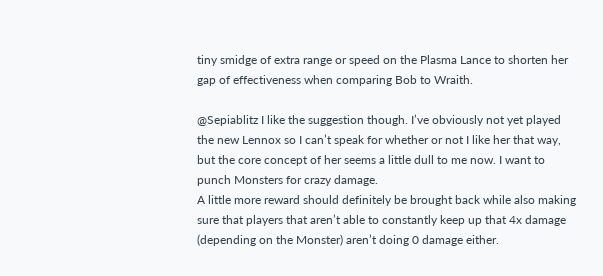tiny smidge of extra range or speed on the Plasma Lance to shorten her gap of effectiveness when comparing Bob to Wraith.

@Sepiablitz I like the suggestion though. I’ve obviously not yet played the new Lennox so I can’t speak for whether or not I like her that way, but the core concept of her seems a little dull to me now. I want to punch Monsters for crazy damage.
A little more reward should definitely be brought back while also making sure that players that aren’t able to constantly keep up that 4x damage (depending on the Monster) aren’t doing 0 damage either.